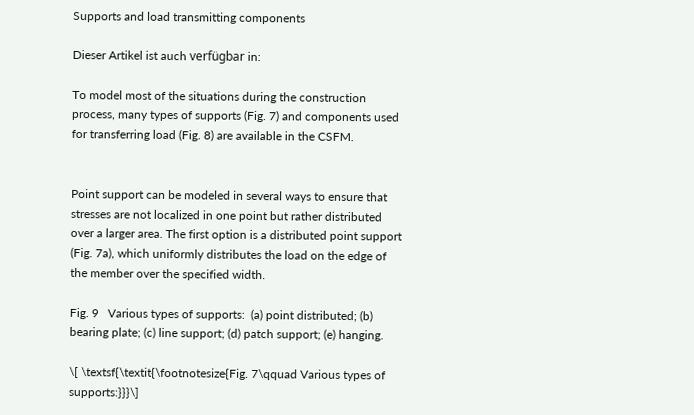Supports and load transmitting components

Dieser Artikel ist auch verfügbar in:

To model most of the situations during the construction process, many types of supports (Fig. 7) and components used for transferring load (Fig. 8) are available in the CSFM.


Point support can be modeled in several ways to ensure that stresses are not localized in one point but rather distributed over a larger area. The first option is a distributed point support (Fig. 7a), which uniformly distributes the load on the edge of the member over the specified width.

Fig. 9   Various types of supports:  (a) point distributed; (b) bearing plate; (c) line support; (d) patch support; (e) hanging.

\[ \textsf{\textit{\footnotesize{Fig. 7\qquad Various types of supports:}}}\]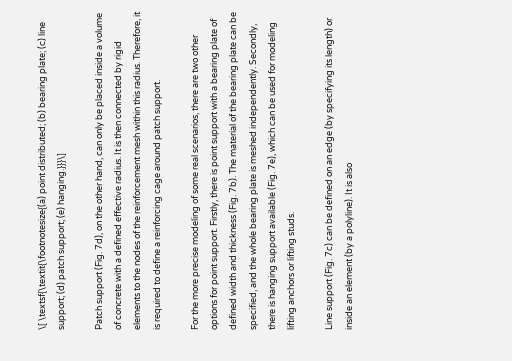\[ \textsf{\textit{\footnotesize{(a) point distributed; (b) bearing plate; (c) line support; (d) patch support; (e) hanging.}}}\]

Patch support (Fig. 7d), on the other hand, can only be placed inside a volume of concrete with a defined effective radius. It is then connected by rigid elements to the nodes of the reinforcement mesh within this radius. Therefore, it is required to define a reinforcing cage around patch support.

For the more precise modeling of some real scenarios, there are two other options for point support. Firstly, there is point support with a bearing plate of defined width and thickness (Fig. 7b). The material of the bearing plate can be specified, and the whole bearing plate is meshed independently. Secondly, there is hanging support available (Fig. 7e), which can be used for modeling lifting anchors or lifting studs.

Line support (Fig. 7c) can be defined on an edge (by specifying its length) or inside an element (by a polyline). It is also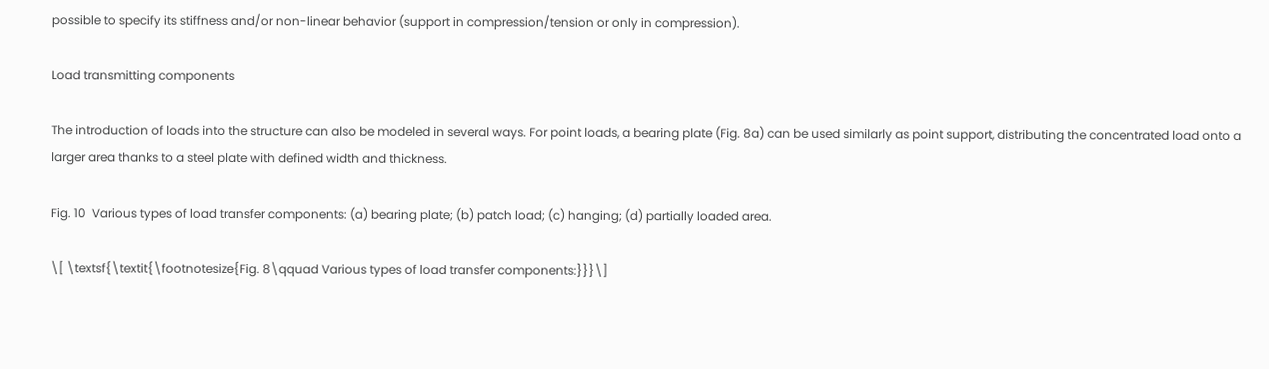possible to specify its stiffness and/or non-linear behavior (support in compression/tension or only in compression).

Load transmitting components

The introduction of loads into the structure can also be modeled in several ways. For point loads, a bearing plate (Fig. 8a) can be used similarly as point support, distributing the concentrated load onto a larger area thanks to a steel plate with defined width and thickness.

Fig. 10  Various types of load transfer components: (a) bearing plate; (b) patch load; (c) hanging; (d) partially loaded area.

\[ \textsf{\textit{\footnotesize{Fig. 8\qquad Various types of load transfer components:}}}\]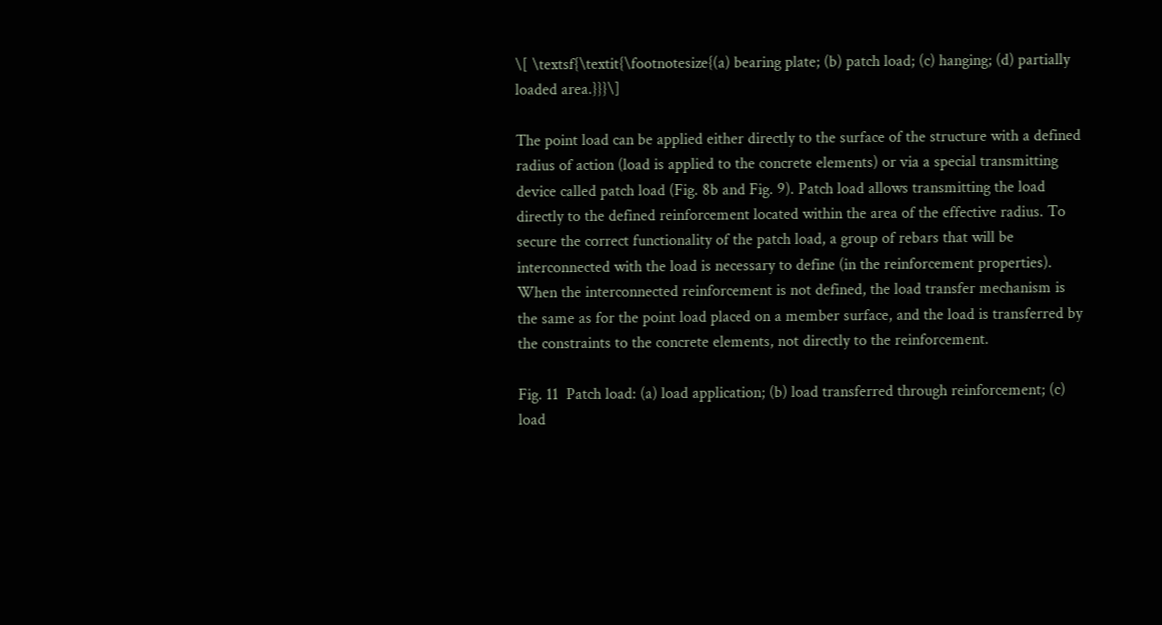\[ \textsf{\textit{\footnotesize{(a) bearing plate; (b) patch load; (c) hanging; (d) partially loaded area.}}}\]

The point load can be applied either directly to the surface of the structure with a defined radius of action (load is applied to the concrete elements) or via a special transmitting device called patch load (Fig. 8b and Fig. 9). Patch load allows transmitting the load directly to the defined reinforcement located within the area of the effective radius. To secure the correct functionality of the patch load, a group of rebars that will be interconnected with the load is necessary to define (in the reinforcement properties). When the interconnected reinforcement is not defined, the load transfer mechanism is the same as for the point load placed on a member surface, and the load is transferred by the constraints to the concrete elements, not directly to the reinforcement.

Fig. 11  Patch load: (a) load application; (b) load transferred through reinforcement; (c) load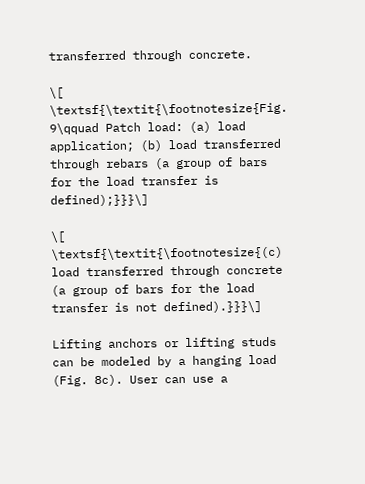transferred through concrete.

\[ \textsf{\textit{\footnotesize{Fig. 9\qquad Patch load: (a) load application; (b) load transferred through rebars (a group of bars for the load transfer is defined);}}}\]

\[ \textsf{\textit{\footnotesize{(c) load transferred through concrete (a group of bars for the load transfer is not defined).}}}\]

Lifting anchors or lifting studs can be modeled by a hanging load (Fig. 8c). User can use a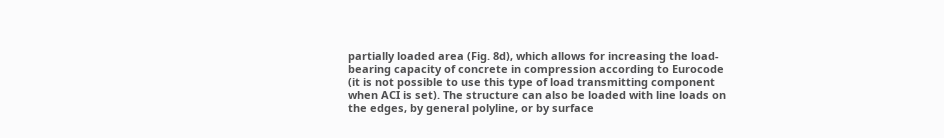partially loaded area (Fig. 8d), which allows for increasing the load-bearing capacity of concrete in compression according to Eurocode (it is not possible to use this type of load transmitting component when ACI is set). The structure can also be loaded with line loads on the edges, by general polyline, or by surface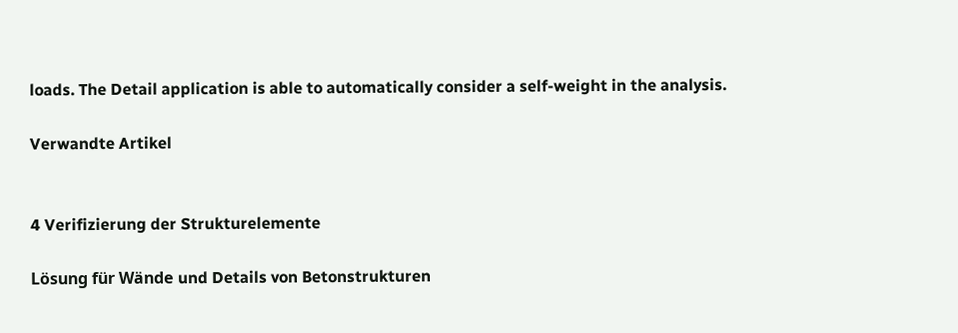loads. The Detail application is able to automatically consider a self-weight in the analysis.

Verwandte Artikel


4 Verifizierung der Strukturelemente

Lösung für Wände und Details von Betonstrukturen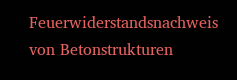Feuerwiderstandsnachweis von Betonstrukturen